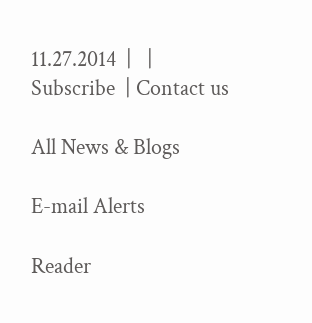11.27.2014  |   | Subscribe  | Contact us

All News & Blogs

E-mail Alerts

Reader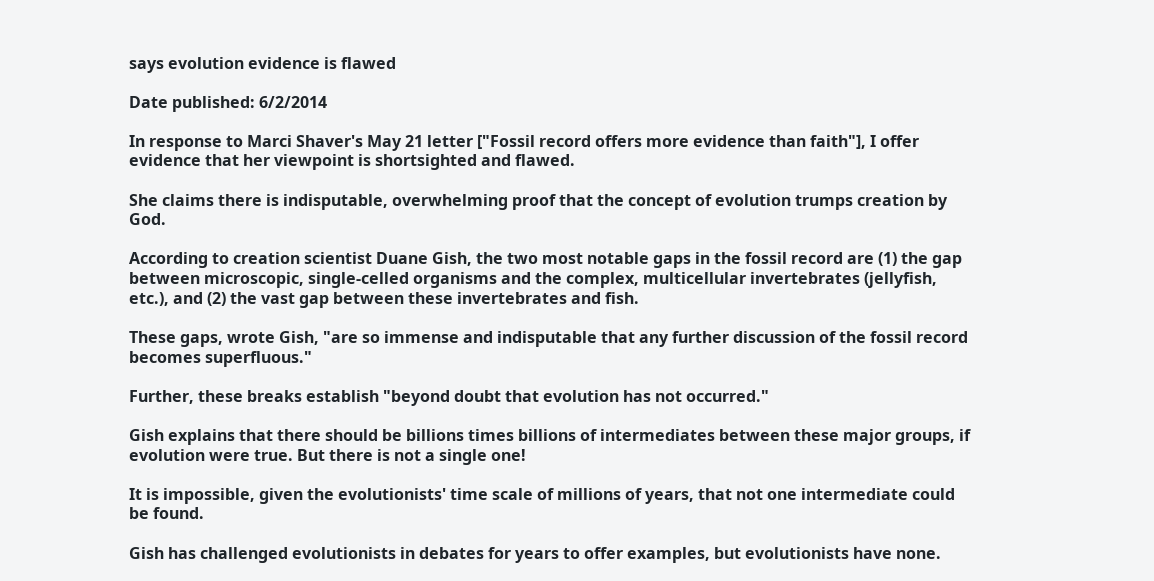says evolution evidence is flawed

Date published: 6/2/2014

In response to Marci Shaver's May 21 letter ["Fossil record offers more evidence than faith"], I offer evidence that her viewpoint is shortsighted and flawed.

She claims there is indisputable, overwhelming proof that the concept of evolution trumps creation by God.

According to creation scientist Duane Gish, the two most notable gaps in the fossil record are (1) the gap between microscopic, single-celled organisms and the complex, multicellular invertebrates (jellyfish, etc.), and (2) the vast gap between these invertebrates and fish.

These gaps, wrote Gish, "are so immense and indisputable that any further discussion of the fossil record becomes superfluous."

Further, these breaks establish "beyond doubt that evolution has not occurred."

Gish explains that there should be billions times billions of intermediates between these major groups, if evolution were true. But there is not a single one!

It is impossible, given the evolutionists' time scale of millions of years, that not one intermediate could be found.

Gish has challenged evolutionists in debates for years to offer examples, but evolutionists have none.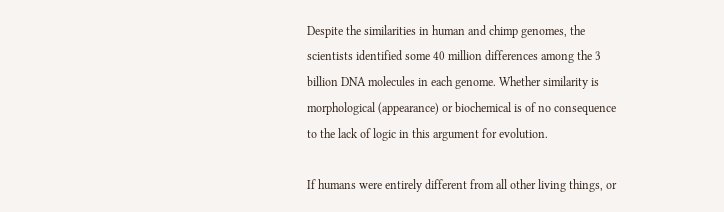Despite the similarities in human and chimp genomes, the scientists identified some 40 million differences among the 3 billion DNA molecules in each genome. Whether similarity is morphological (appearance) or biochemical is of no consequence to the lack of logic in this argument for evolution.

If humans were entirely different from all other living things, or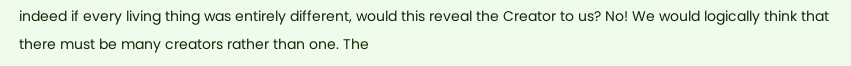indeed if every living thing was entirely different, would this reveal the Creator to us? No! We would logically think that there must be many creators rather than one. The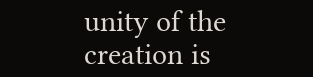unity of the creation is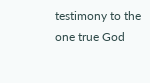testimony to the one true God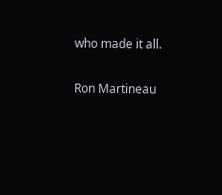who made it all.

Ron Martineau